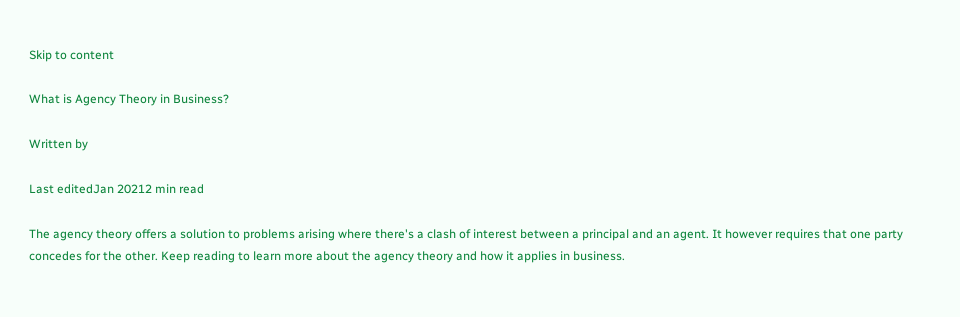Skip to content

What is Agency Theory in Business?

Written by

Last editedJan 20212 min read

The agency theory offers a solution to problems arising where there's a clash of interest between a principal and an agent. It however requires that one party concedes for the other. Keep reading to learn more about the agency theory and how it applies in business.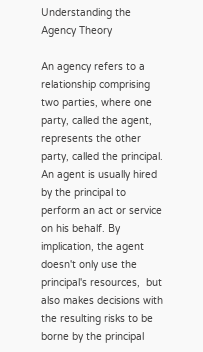Understanding the Agency Theory

An agency refers to a relationship comprising two parties, where one party, called the agent, represents the other party, called the principal. An agent is usually hired by the principal to perform an act or service on his behalf. By implication, the agent doesn't only use the principal's resources,  but also makes decisions with the resulting risks to be borne by the principal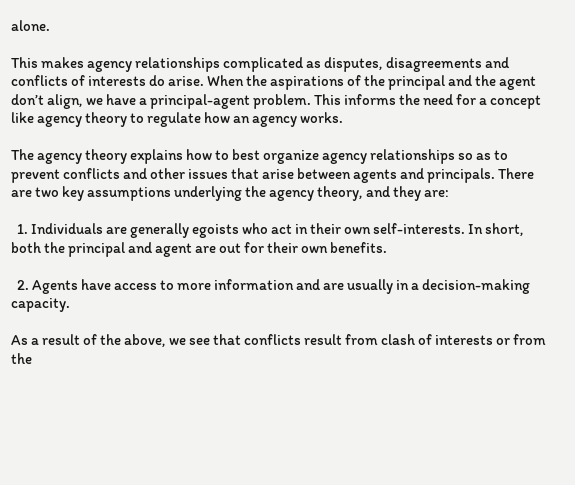alone.

This makes agency relationships complicated as disputes, disagreements and conflicts of interests do arise. When the aspirations of the principal and the agent don’t align, we have a principal-agent problem. This informs the need for a concept like agency theory to regulate how an agency works.

The agency theory explains how to best organize agency relationships so as to prevent conflicts and other issues that arise between agents and principals. There are two key assumptions underlying the agency theory, and they are:

  1. Individuals are generally egoists who act in their own self-interests. In short, both the principal and agent are out for their own benefits.

  2. Agents have access to more information and are usually in a decision-making capacity.

As a result of the above, we see that conflicts result from clash of interests or from the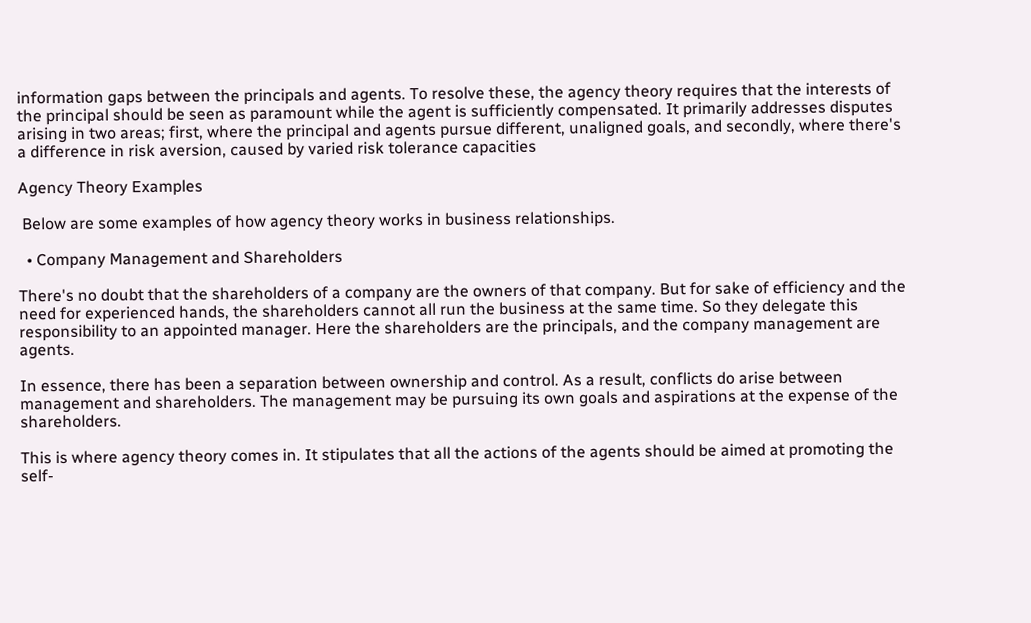information gaps between the principals and agents. To resolve these, the agency theory requires that the interests of the principal should be seen as paramount while the agent is sufficiently compensated. It primarily addresses disputes arising in two areas; first, where the principal and agents pursue different, unaligned goals, and secondly, where there's a difference in risk aversion, caused by varied risk tolerance capacities

Agency Theory Examples

 Below are some examples of how agency theory works in business relationships.

  • Company Management and Shareholders

There's no doubt that the shareholders of a company are the owners of that company. But for sake of efficiency and the need for experienced hands, the shareholders cannot all run the business at the same time. So they delegate this responsibility to an appointed manager. Here the shareholders are the principals, and the company management are agents.

In essence, there has been a separation between ownership and control. As a result, conflicts do arise between management and shareholders. The management may be pursuing its own goals and aspirations at the expense of the shareholders.

This is where agency theory comes in. It stipulates that all the actions of the agents should be aimed at promoting the self-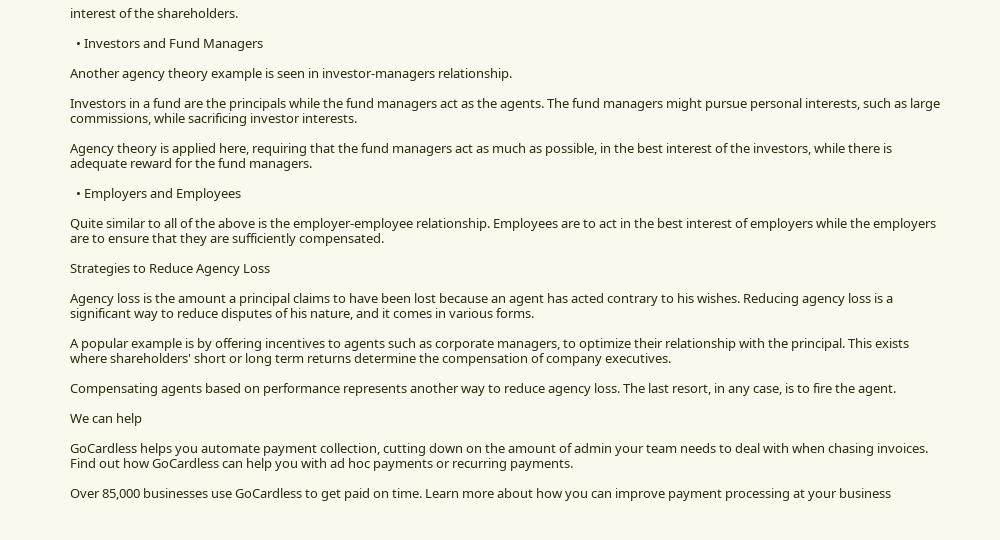interest of the shareholders.

  • Investors and Fund Managers

Another agency theory example is seen in investor-managers relationship.

Investors in a fund are the principals while the fund managers act as the agents. The fund managers might pursue personal interests, such as large commissions, while sacrificing investor interests.

Agency theory is applied here, requiring that the fund managers act as much as possible, in the best interest of the investors, while there is adequate reward for the fund managers.

  • Employers and Employees

Quite similar to all of the above is the employer-employee relationship. Employees are to act in the best interest of employers while the employers are to ensure that they are sufficiently compensated.

Strategies to Reduce Agency Loss

Agency loss is the amount a principal claims to have been lost because an agent has acted contrary to his wishes. Reducing agency loss is a significant way to reduce disputes of his nature, and it comes in various forms.

A popular example is by offering incentives to agents such as corporate managers, to optimize their relationship with the principal. This exists where shareholders' short or long term returns determine the compensation of company executives.

Compensating agents based on performance represents another way to reduce agency loss. The last resort, in any case, is to fire the agent.

We can help

GoCardless helps you automate payment collection, cutting down on the amount of admin your team needs to deal with when chasing invoices. Find out how GoCardless can help you with ad hoc payments or recurring payments.

Over 85,000 businesses use GoCardless to get paid on time. Learn more about how you can improve payment processing at your business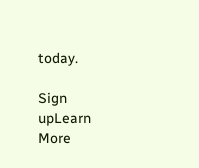today.

Sign upLearn More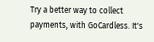Try a better way to collect payments, with GoCardless. It's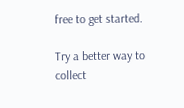free to get started.

Try a better way to collect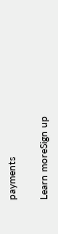payments

Learn moreSign up